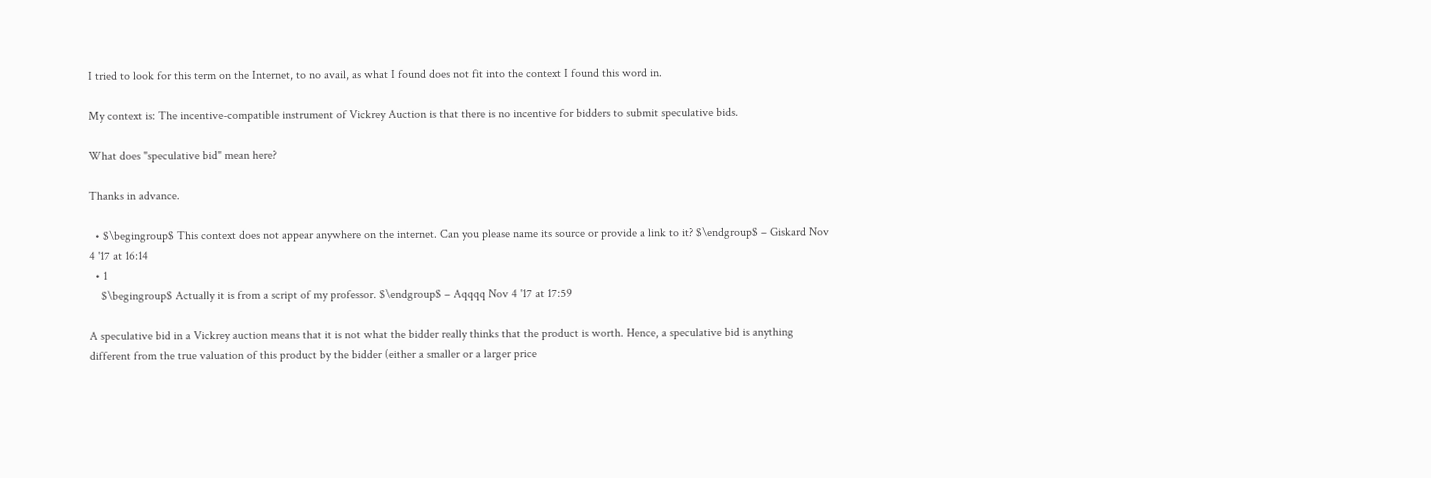I tried to look for this term on the Internet, to no avail, as what I found does not fit into the context I found this word in.

My context is: The incentive-compatible instrument of Vickrey Auction is that there is no incentive for bidders to submit speculative bids.

What does "speculative bid" mean here?

Thanks in advance.

  • $\begingroup$ This context does not appear anywhere on the internet. Can you please name its source or provide a link to it? $\endgroup$ – Giskard Nov 4 '17 at 16:14
  • 1
    $\begingroup$ Actually it is from a script of my professor. $\endgroup$ – Aqqqq Nov 4 '17 at 17:59

A speculative bid in a Vickrey auction means that it is not what the bidder really thinks that the product is worth. Hence, a speculative bid is anything different from the true valuation of this product by the bidder (either a smaller or a larger price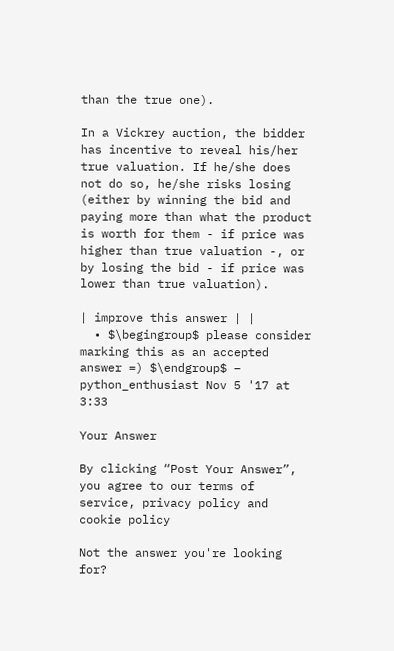than the true one).

In a Vickrey auction, the bidder has incentive to reveal his/her true valuation. If he/she does not do so, he/she risks losing (either by winning the bid and paying more than what the product is worth for them - if price was higher than true valuation -, or by losing the bid - if price was lower than true valuation).

| improve this answer | |
  • $\begingroup$ please consider marking this as an accepted answer =) $\endgroup$ – python_enthusiast Nov 5 '17 at 3:33

Your Answer

By clicking “Post Your Answer”, you agree to our terms of service, privacy policy and cookie policy

Not the answer you're looking for?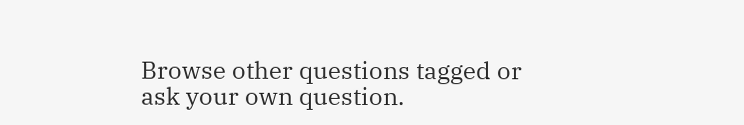Browse other questions tagged or ask your own question.